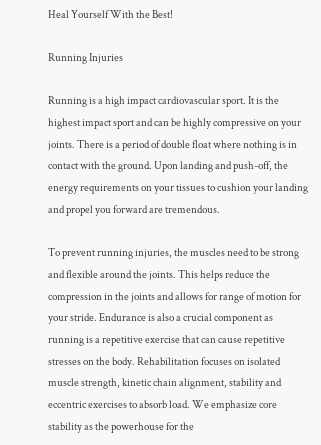Heal Yourself With the Best!

Running Injuries

Running is a high impact cardiovascular sport. It is the highest impact sport and can be highly compressive on your joints. There is a period of double float where nothing is in contact with the ground. Upon landing and push-off, the energy requirements on your tissues to cushion your landing and propel you forward are tremendous.

To prevent running injuries, the muscles need to be strong and flexible around the joints. This helps reduce the compression in the joints and allows for range of motion for your stride. Endurance is also a crucial component as running is a repetitive exercise that can cause repetitive stresses on the body. Rehabilitation focuses on isolated muscle strength, kinetic chain alignment, stability and eccentric exercises to absorb load. We emphasize core stability as the powerhouse for the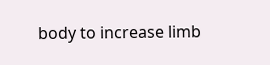body to increase limb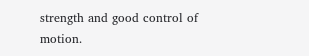strength and good control of motion.